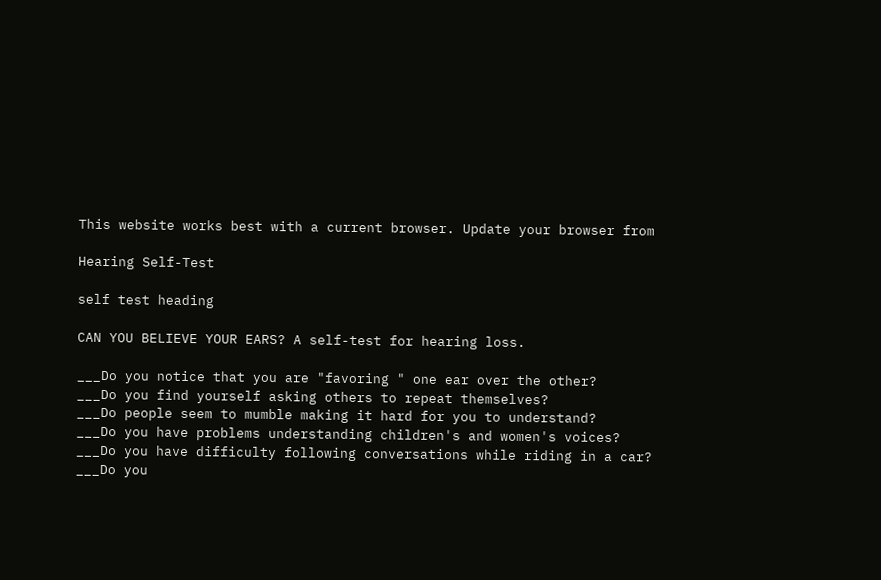This website works best with a current browser. Update your browser from

Hearing Self-Test

self test heading

CAN YOU BELIEVE YOUR EARS? A self-test for hearing loss.

___Do you notice that you are "favoring " one ear over the other?
___Do you find yourself asking others to repeat themselves?
___Do people seem to mumble making it hard for you to understand?
___Do you have problems understanding children's and women's voices?
___Do you have difficulty following conversations while riding in a car?
___Do you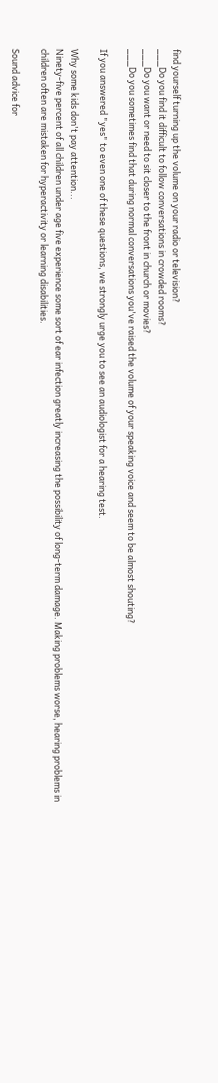find yourself turning up the volume on your radio or television?
___Do you find it difficult to follow conversations in crowded rooms?
___Do you want or need to sit closer to the front in church or movies?
___Do you sometimes find that during normal conversations you've raised the volume of your speaking voice and seem to be almost shouting?

If you answered "yes" to even one of these questions, we strongly urge you to see an audiologist for a hearing test.

Why some kids don't pay attention...
Ninety-five percent of all children under age five experience some sort of ear infection greatly increasing the possibility of long-term damage. Making problems worse, hearing problems in children often are mistaken for hyperactivity or learning disabilities.

Sound advice for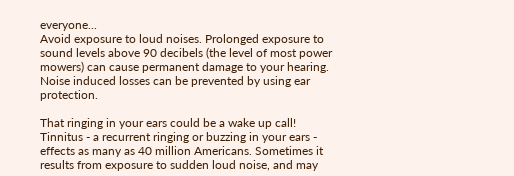everyone...
Avoid exposure to loud noises. Prolonged exposure to sound levels above 90 decibels (the level of most power mowers) can cause permanent damage to your hearing. Noise induced losses can be prevented by using ear protection.

That ringing in your ears could be a wake up call!
Tinnitus - a recurrent ringing or buzzing in your ears - effects as many as 40 million Americans. Sometimes it results from exposure to sudden loud noise, and may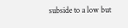subside to a low but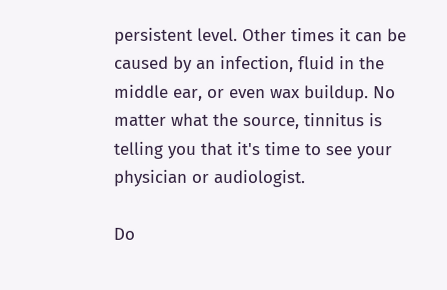persistent level. Other times it can be caused by an infection, fluid in the middle ear, or even wax buildup. No matter what the source, tinnitus is telling you that it's time to see your physician or audiologist.

Do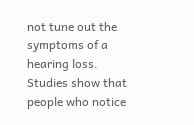not tune out the symptoms of a hearing loss. Studies show that people who notice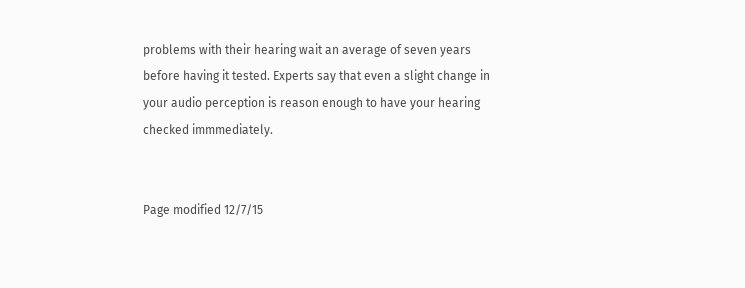problems with their hearing wait an average of seven years before having it tested. Experts say that even a slight change in your audio perception is reason enough to have your hearing checked immmediately.


Page modified 12/7/15